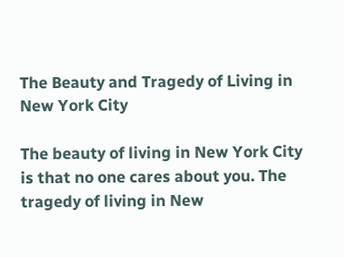The Beauty and Tragedy of Living in New York City

The beauty of living in New York City is that no one cares about you. The tragedy of living in New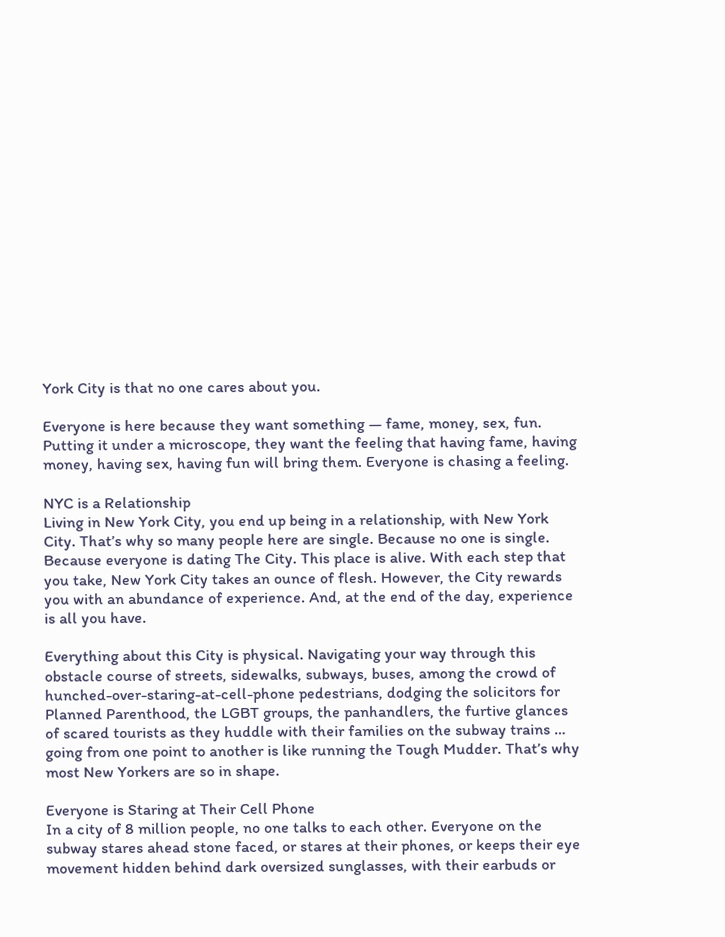York City is that no one cares about you.

Everyone is here because they want something — fame, money, sex, fun. Putting it under a microscope, they want the feeling that having fame, having money, having sex, having fun will bring them. Everyone is chasing a feeling.

NYC is a Relationship
Living in New York City, you end up being in a relationship, with New York City. That’s why so many people here are single. Because no one is single. Because everyone is dating The City. This place is alive. With each step that you take, New York City takes an ounce of flesh. However, the City rewards you with an abundance of experience. And, at the end of the day, experience is all you have.

Everything about this City is physical. Navigating your way through this obstacle course of streets, sidewalks, subways, buses, among the crowd of hunched-over-staring-at-cell-phone pedestrians, dodging the solicitors for Planned Parenthood, the LGBT groups, the panhandlers, the furtive glances of scared tourists as they huddle with their families on the subway trains … going from one point to another is like running the Tough Mudder. That’s why most New Yorkers are so in shape.

Everyone is Staring at Their Cell Phone
In a city of 8 million people, no one talks to each other. Everyone on the subway stares ahead stone faced, or stares at their phones, or keeps their eye movement hidden behind dark oversized sunglasses, with their earbuds or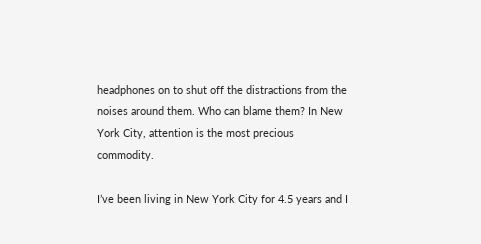headphones on to shut off the distractions from the noises around them. Who can blame them? In New York City, attention is the most precious commodity.

I’ve been living in New York City for 4.5 years and I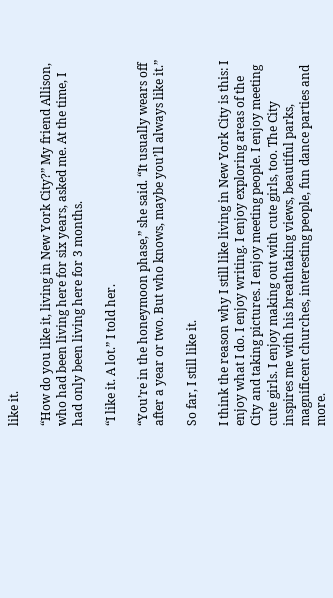like it.

“How do you like it, living in New York City?” My friend Allison, who had been living here for six years, asked me. At the time, I had only been living here for 3 months.

“I like it. A lot.” I told her.

“You’re in the honeymoon phase,” she said. “It usually wears off after a year or two. But who knows, maybe you’ll always like it.”

So far, I still like it.

I think the reason why I still like living in New York City is this: I enjoy what I do. I enjoy writing. I enjoy exploring areas of the City and taking pictures. I enjoy meeting people. I enjoy meeting cute girls. I enjoy making out with cute girls, too. The City inspires me with his breathtaking views, beautiful parks, magnificent churches, interesting people, fun dance parties and more.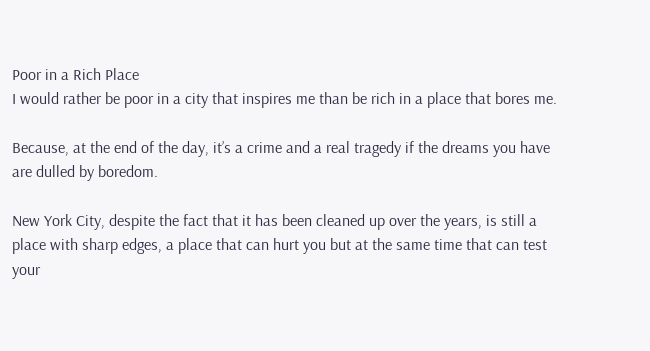Poor in a Rich Place
I would rather be poor in a city that inspires me than be rich in a place that bores me.

Because, at the end of the day, it’s a crime and a real tragedy if the dreams you have are dulled by boredom.

New York City, despite the fact that it has been cleaned up over the years, is still a place with sharp edges, a place that can hurt you but at the same time that can test your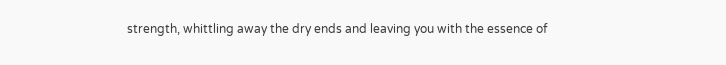strength, whittling away the dry ends and leaving you with the essence of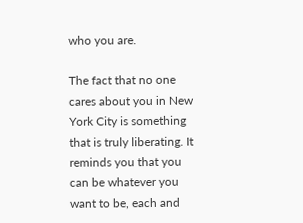who you are.

The fact that no one cares about you in New York City is something that is truly liberating. It reminds you that you can be whatever you want to be, each and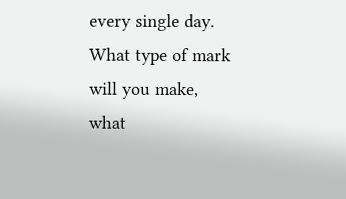every single day. What type of mark will you make, what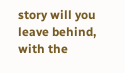story will you leave behind, with the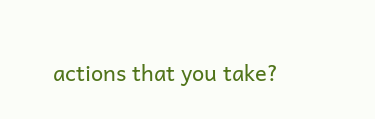actions that you take?